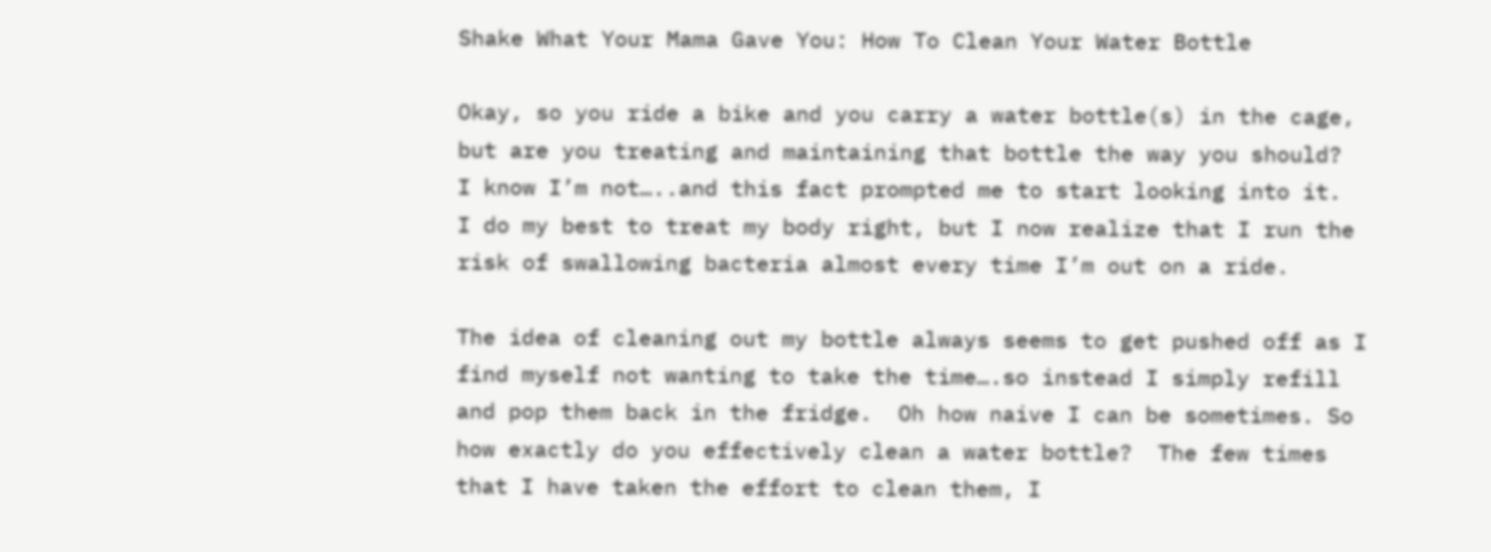Shake What Your Mama Gave You: How To Clean Your Water Bottle

Okay, so you ride a bike and you carry a water bottle(s) in the cage, but are you treating and maintaining that bottle the way you should?  I know I’m not…..and this fact prompted me to start looking into it.  I do my best to treat my body right, but I now realize that I run the risk of swallowing bacteria almost every time I’m out on a ride.

The idea of cleaning out my bottle always seems to get pushed off as I find myself not wanting to take the time….so instead I simply refill and pop them back in the fridge.  Oh how naive I can be sometimes. So how exactly do you effectively clean a water bottle?  The few times that I have taken the effort to clean them, I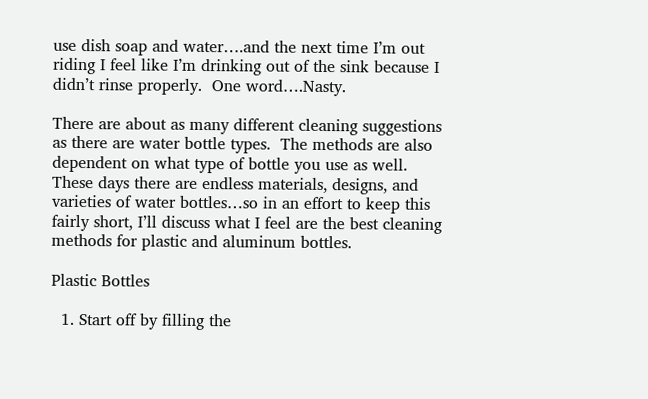use dish soap and water….and the next time I’m out riding I feel like I’m drinking out of the sink because I didn’t rinse properly.  One word….Nasty.

There are about as many different cleaning suggestions as there are water bottle types.  The methods are also dependent on what type of bottle you use as well. These days there are endless materials, designs, and varieties of water bottles…so in an effort to keep this fairly short, I’ll discuss what I feel are the best cleaning methods for plastic and aluminum bottles.

Plastic Bottles

  1. Start off by filling the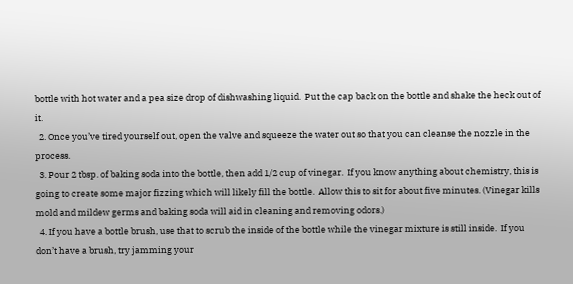bottle with hot water and a pea size drop of dishwashing liquid.  Put the cap back on the bottle and shake the heck out of it.
  2. Once you’ve tired yourself out, open the valve and squeeze the water out so that you can cleanse the nozzle in the process.
  3. Pour 2 tbsp. of baking soda into the bottle, then add 1/2 cup of vinegar.  If you know anything about chemistry, this is going to create some major fizzing which will likely fill the bottle.  Allow this to sit for about five minutes. (Vinegar kills mold and mildew germs and baking soda will aid in cleaning and removing odors.)
  4. If you have a bottle brush, use that to scrub the inside of the bottle while the vinegar mixture is still inside.  If you don’t have a brush, try jamming your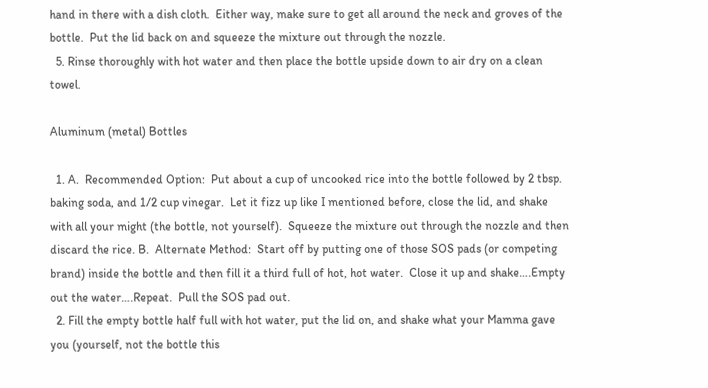hand in there with a dish cloth.  Either way, make sure to get all around the neck and groves of the bottle.  Put the lid back on and squeeze the mixture out through the nozzle.
  5. Rinse thoroughly with hot water and then place the bottle upside down to air dry on a clean towel.

Aluminum (metal) Bottles

  1. A.  Recommended Option:  Put about a cup of uncooked rice into the bottle followed by 2 tbsp. baking soda, and 1/2 cup vinegar.  Let it fizz up like I mentioned before, close the lid, and shake with all your might (the bottle, not yourself).  Squeeze the mixture out through the nozzle and then discard the rice. B.  Alternate Method:  Start off by putting one of those SOS pads (or competing brand) inside the bottle and then fill it a third full of hot, hot water.  Close it up and shake….Empty out the water….Repeat.  Pull the SOS pad out.
  2. Fill the empty bottle half full with hot water, put the lid on, and shake what your Mamma gave you (yourself, not the bottle this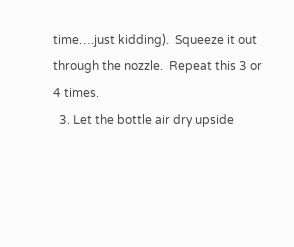time….just kidding).  Squeeze it out through the nozzle.  Repeat this 3 or 4 times.
  3. Let the bottle air dry upside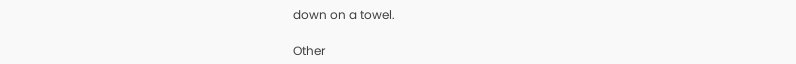down on a towel.

Other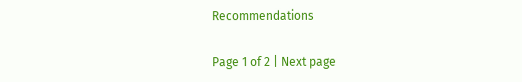Recommendations

Page 1 of 2 | Next page